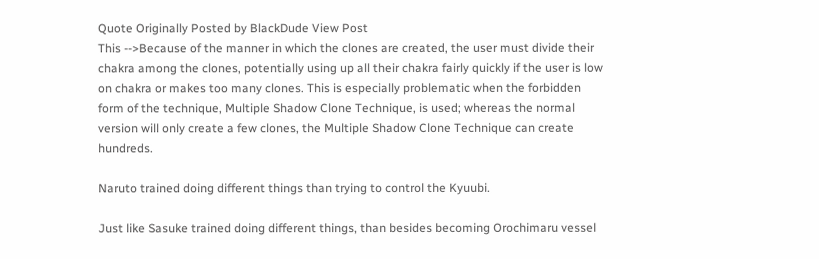Quote Originally Posted by BlackDude View Post
This -->Because of the manner in which the clones are created, the user must divide their chakra among the clones, potentially using up all their chakra fairly quickly if the user is low on chakra or makes too many clones. This is especially problematic when the forbidden form of the technique, Multiple Shadow Clone Technique, is used; whereas the normal version will only create a few clones, the Multiple Shadow Clone Technique can create hundreds.

Naruto trained doing different things than trying to control the Kyuubi.

Just like Sasuke trained doing different things, than besides becoming Orochimaru vessel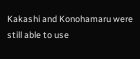Kakashi and Konohamaru were still able to use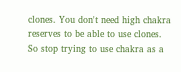clones. You don't need high chakra reserves to be able to use clones. So stop trying to use chakra as a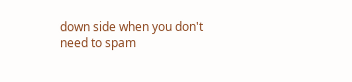down side when you don't need to spam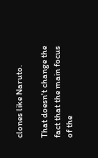clones like Naruto.

That doesn't change the fact that the main focus of the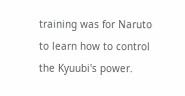training was for Naruto to learn how to control the Kyuubi's power.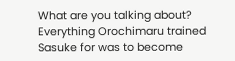What are you talking about? Everything Orochimaru trained Sasuke for was to become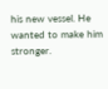his new vessel. He wanted to make him stronger.